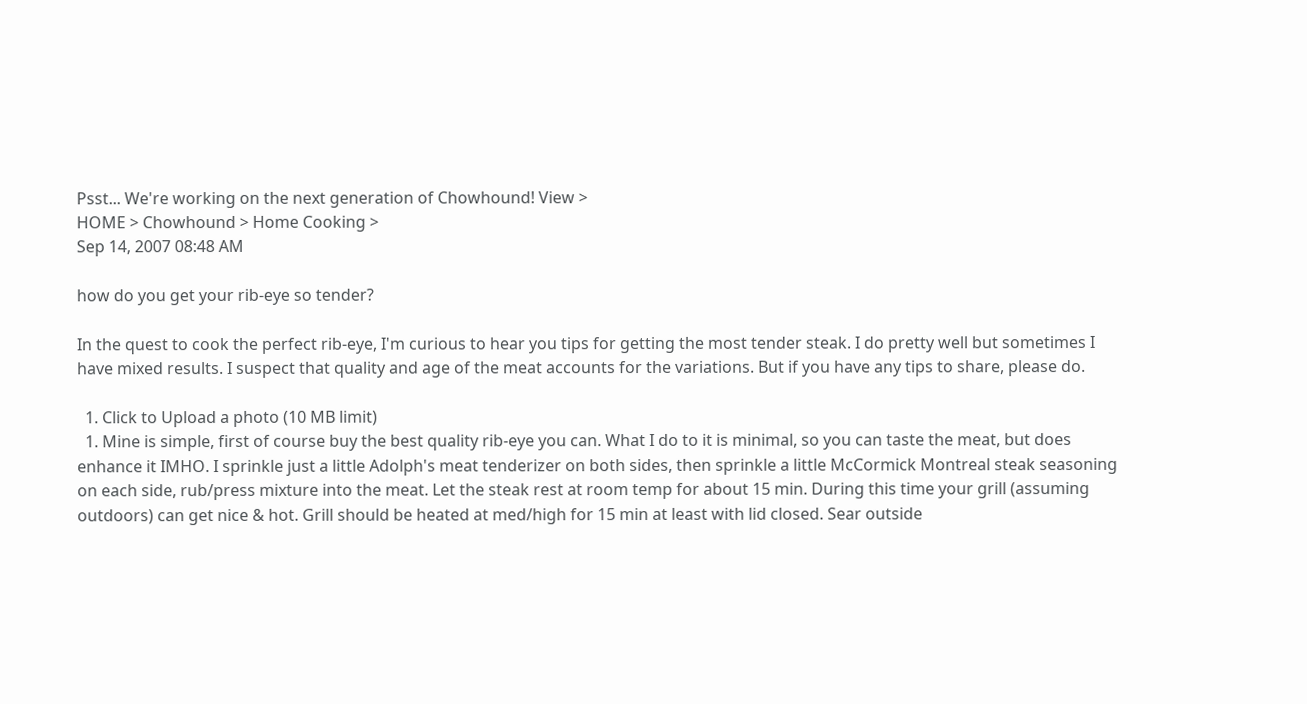Psst... We're working on the next generation of Chowhound! View >
HOME > Chowhound > Home Cooking >
Sep 14, 2007 08:48 AM

how do you get your rib-eye so tender?

In the quest to cook the perfect rib-eye, I'm curious to hear you tips for getting the most tender steak. I do pretty well but sometimes I have mixed results. I suspect that quality and age of the meat accounts for the variations. But if you have any tips to share, please do.

  1. Click to Upload a photo (10 MB limit)
  1. Mine is simple, first of course buy the best quality rib-eye you can. What I do to it is minimal, so you can taste the meat, but does enhance it IMHO. I sprinkle just a little Adolph's meat tenderizer on both sides, then sprinkle a little McCormick Montreal steak seasoning on each side, rub/press mixture into the meat. Let the steak rest at room temp for about 15 min. During this time your grill (assuming outdoors) can get nice & hot. Grill should be heated at med/high for 15 min at least with lid closed. Sear outside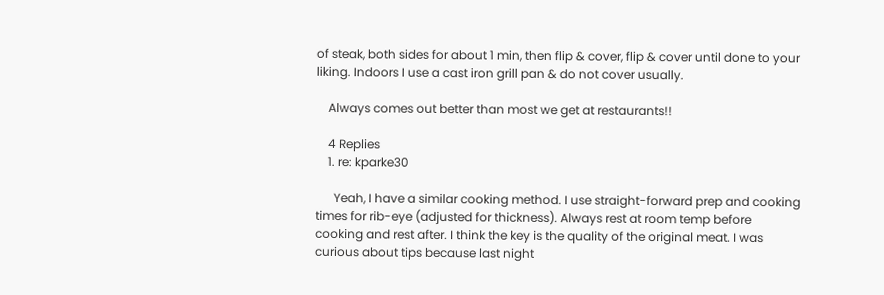of steak, both sides for about 1 min, then flip & cover, flip & cover until done to your liking. Indoors I use a cast iron grill pan & do not cover usually.

    Always comes out better than most we get at restaurants!!

    4 Replies
    1. re: kparke30

      Yeah, I have a similar cooking method. I use straight-forward prep and cooking times for rib-eye (adjusted for thickness). Always rest at room temp before cooking and rest after. I think the key is the quality of the original meat. I was curious about tips because last night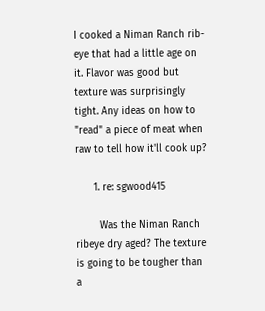I cooked a Niman Ranch rib-eye that had a little age on it. Flavor was good but texture was surprisingly tight. Any ideas on how to "read" a piece of meat when raw to tell how it'll cook up?

      1. re: sgwood415

        Was the Niman Ranch ribeye dry aged? The texture is going to be tougher than a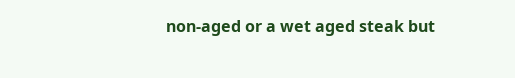non-aged or a wet aged steak but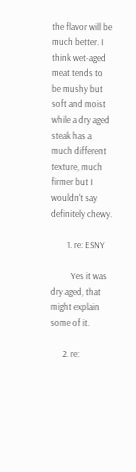the flavor will be much better. I think wet-aged meat tends to be mushy but soft and moist while a dry aged steak has a much different texture, much firmer but I wouldn't say definitely chewy.

        1. re: ESNY

          Yes it was dry aged, that might explain some of it.

      2. re: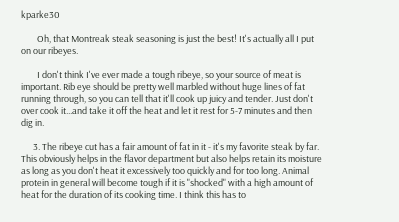kparke30

        Oh, that Montreak steak seasoning is just the best! It's actually all I put on our ribeyes.

        I don't think I've ever made a tough ribeye, so your source of meat is important. Rib eye should be pretty well marbled without huge lines of fat running through, so you can tell that it'll cook up juicy and tender. Just don't over cook it...and take it off the heat and let it rest for 5-7 minutes and then dig in.

      3. The ribeye cut has a fair amount of fat in it - it's my favorite steak by far. This obviously helps in the flavor department but also helps retain its moisture as long as you don't heat it excessively too quickly and for too long. Animal protein in general will become tough if it is "shocked" with a high amount of heat for the duration of its cooking time. I think this has to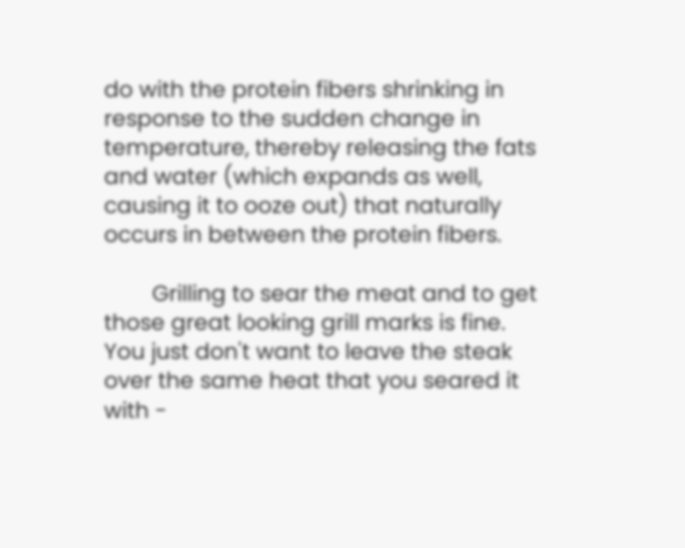do with the protein fibers shrinking in response to the sudden change in temperature, thereby releasing the fats and water (which expands as well, causing it to ooze out) that naturally occurs in between the protein fibers.

        Grilling to sear the meat and to get those great looking grill marks is fine. You just don't want to leave the steak over the same heat that you seared it with -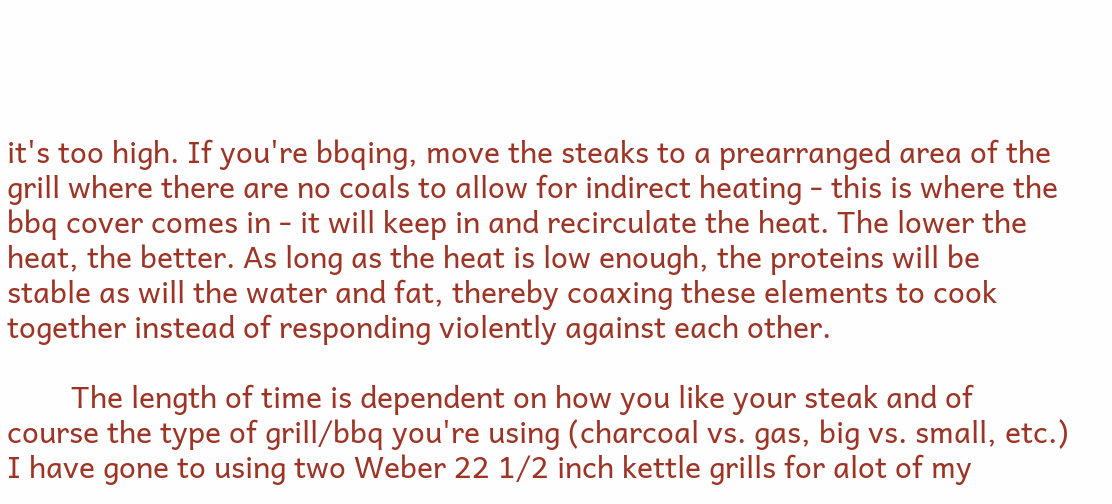it's too high. If you're bbqing, move the steaks to a prearranged area of the grill where there are no coals to allow for indirect heating - this is where the bbq cover comes in - it will keep in and recirculate the heat. The lower the heat, the better. As long as the heat is low enough, the proteins will be stable as will the water and fat, thereby coaxing these elements to cook together instead of responding violently against each other.

        The length of time is dependent on how you like your steak and of course the type of grill/bbq you're using (charcoal vs. gas, big vs. small, etc.) I have gone to using two Weber 22 1/2 inch kettle grills for alot of my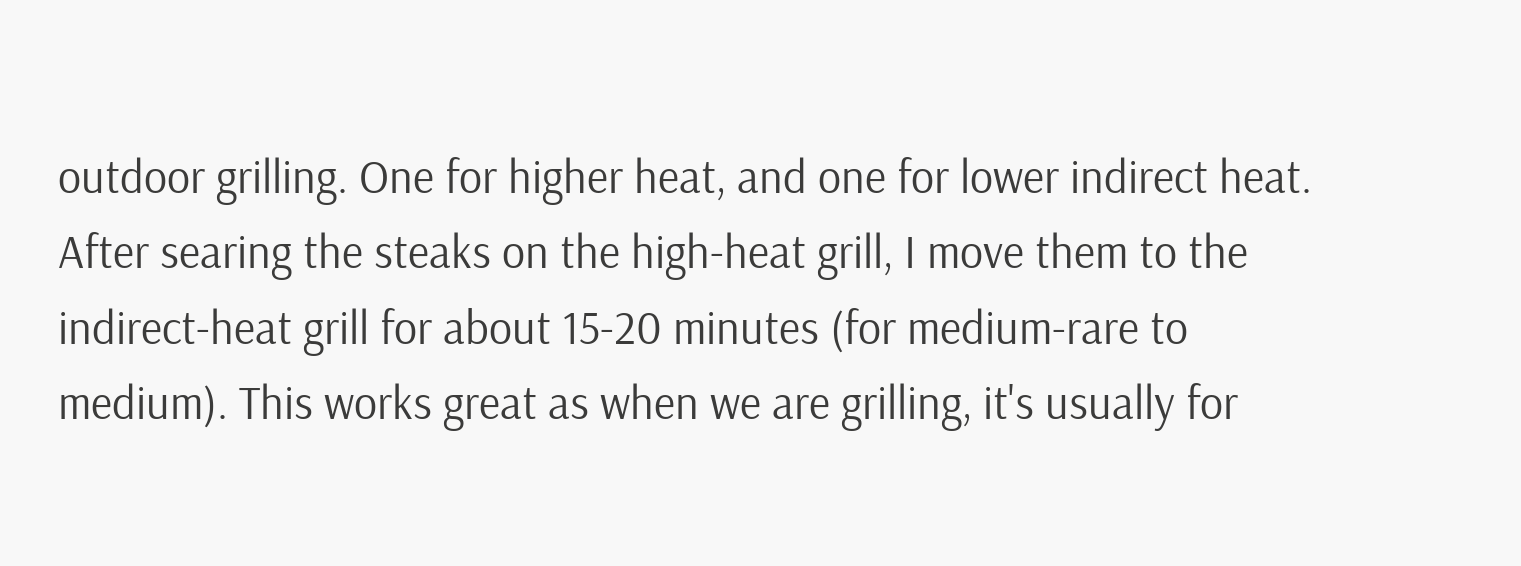outdoor grilling. One for higher heat, and one for lower indirect heat. After searing the steaks on the high-heat grill, I move them to the indirect-heat grill for about 15-20 minutes (for medium-rare to medium). This works great as when we are grilling, it's usually for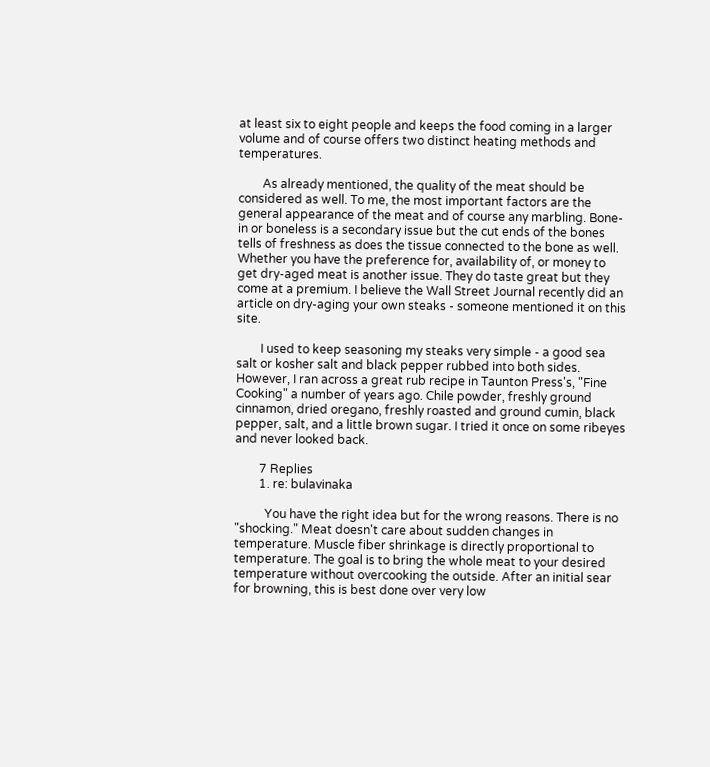at least six to eight people and keeps the food coming in a larger volume and of course offers two distinct heating methods and temperatures.

        As already mentioned, the quality of the meat should be considered as well. To me, the most important factors are the general appearance of the meat and of course any marbling. Bone-in or boneless is a secondary issue but the cut ends of the bones tells of freshness as does the tissue connected to the bone as well. Whether you have the preference for, availability of, or money to get dry-aged meat is another issue. They do taste great but they come at a premium. I believe the Wall Street Journal recently did an article on dry-aging your own steaks - someone mentioned it on this site.

        I used to keep seasoning my steaks very simple - a good sea salt or kosher salt and black pepper rubbed into both sides. However, I ran across a great rub recipe in Taunton Press's, "Fine Cooking" a number of years ago. Chile powder, freshly ground cinnamon, dried oregano, freshly roasted and ground cumin, black pepper, salt, and a little brown sugar. I tried it once on some ribeyes and never looked back.

        7 Replies
        1. re: bulavinaka

          You have the right idea but for the wrong reasons. There is no "shocking." Meat doesn't care about sudden changes in temperature. Muscle fiber shrinkage is directly proportional to temperature. The goal is to bring the whole meat to your desired temperature without overcooking the outside. After an initial sear for browning, this is best done over very low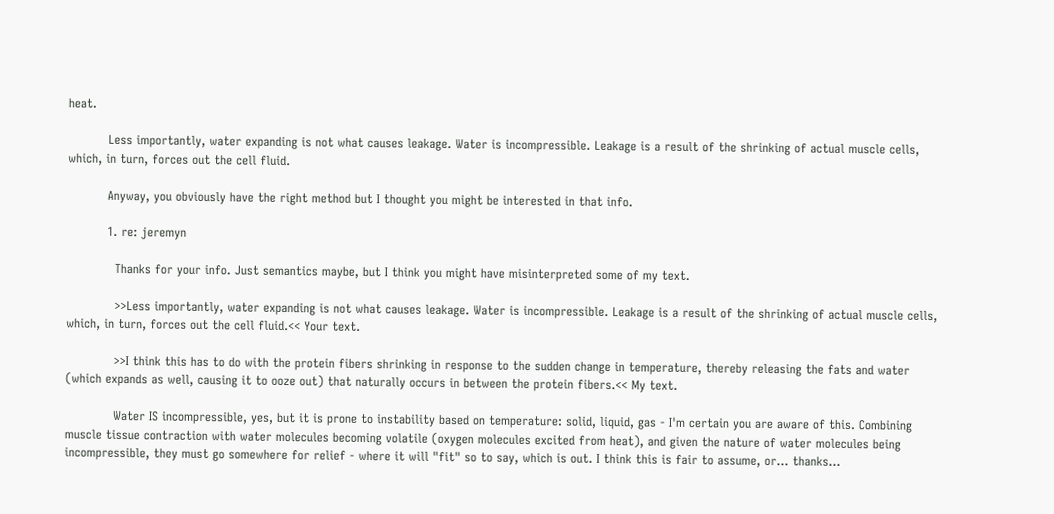heat.

          Less importantly, water expanding is not what causes leakage. Water is incompressible. Leakage is a result of the shrinking of actual muscle cells, which, in turn, forces out the cell fluid.

          Anyway, you obviously have the right method but I thought you might be interested in that info.

          1. re: jeremyn

            Thanks for your info. Just semantics maybe, but I think you might have misinterpreted some of my text.

            >>Less importantly, water expanding is not what causes leakage. Water is incompressible. Leakage is a result of the shrinking of actual muscle cells, which, in turn, forces out the cell fluid.<< Your text.

            >>I think this has to do with the protein fibers shrinking in response to the sudden change in temperature, thereby releasing the fats and water (which expands as well, causing it to ooze out) that naturally occurs in between the protein fibers.<< My text.

            Water IS incompressible, yes, but it is prone to instability based on temperature: solid, liquid, gas - I'm certain you are aware of this. Combining muscle tissue contraction with water molecules becoming volatile (oxygen molecules excited from heat), and given the nature of water molecules being incompressible, they must go somewhere for relief - where it will "fit" so to say, which is out. I think this is fair to assume, or... thanks...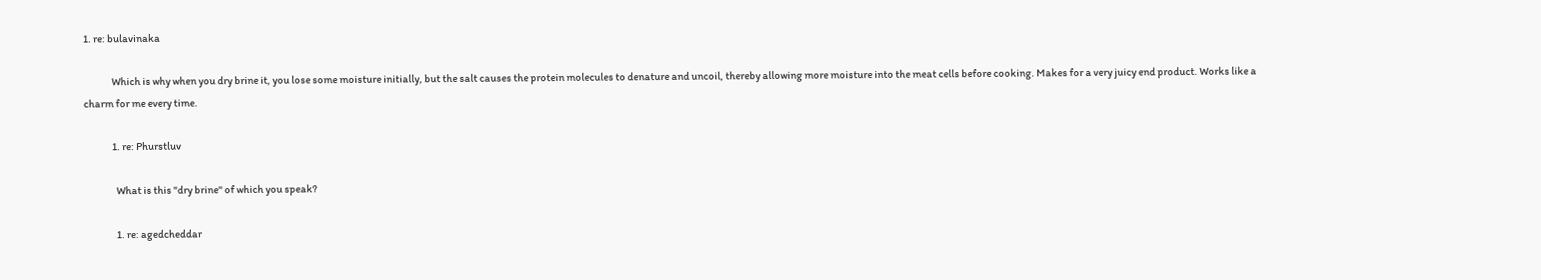1. re: bulavinaka

              Which is why when you dry brine it, you lose some moisture initially, but the salt causes the protein molecules to denature and uncoil, thereby allowing more moisture into the meat cells before cooking. Makes for a very juicy end product. Works like a charm for me every time.

              1. re: Phurstluv

                What is this "dry brine" of which you speak?

                1. re: agedcheddar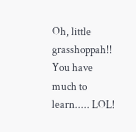Oh, little grasshoppah!! You have much to learn..... LOL!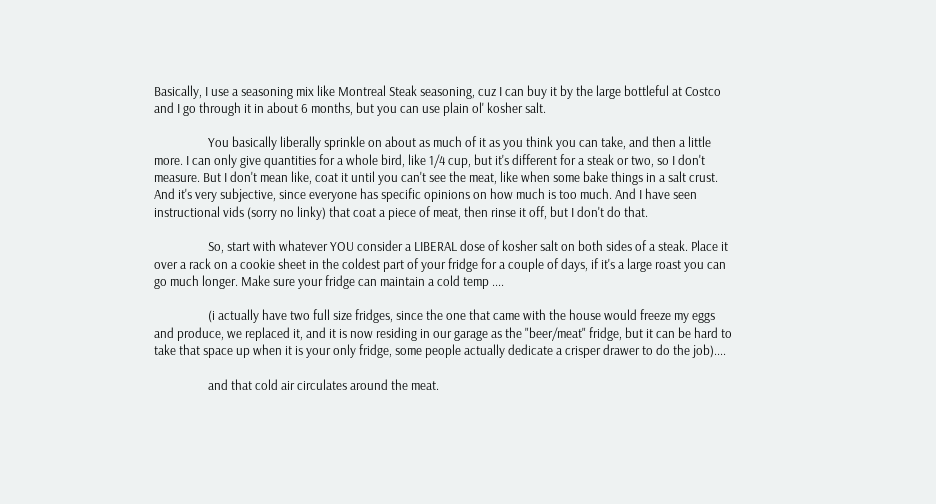Basically, I use a seasoning mix like Montreal Steak seasoning, cuz I can buy it by the large bottleful at Costco and I go through it in about 6 months, but you can use plain ol' kosher salt.

                  You basically liberally sprinkle on about as much of it as you think you can take, and then a little more. I can only give quantities for a whole bird, like 1/4 cup, but it's different for a steak or two, so I don't measure. But I don't mean like, coat it until you can't see the meat, like when some bake things in a salt crust. And it's very subjective, since everyone has specific opinions on how much is too much. And I have seen instructional vids (sorry no linky) that coat a piece of meat, then rinse it off, but I don't do that.

                  So, start with whatever YOU consider a LIBERAL dose of kosher salt on both sides of a steak. Place it over a rack on a cookie sheet in the coldest part of your fridge for a couple of days, if it's a large roast you can go much longer. Make sure your fridge can maintain a cold temp ....

                  (i actually have two full size fridges, since the one that came with the house would freeze my eggs and produce, we replaced it, and it is now residing in our garage as the "beer/meat" fridge, but it can be hard to take that space up when it is your only fridge, some people actually dedicate a crisper drawer to do the job)....

                  and that cold air circulates around the meat.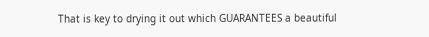That is key to drying it out which GUARANTEES a beautiful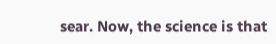sear. Now, the science is that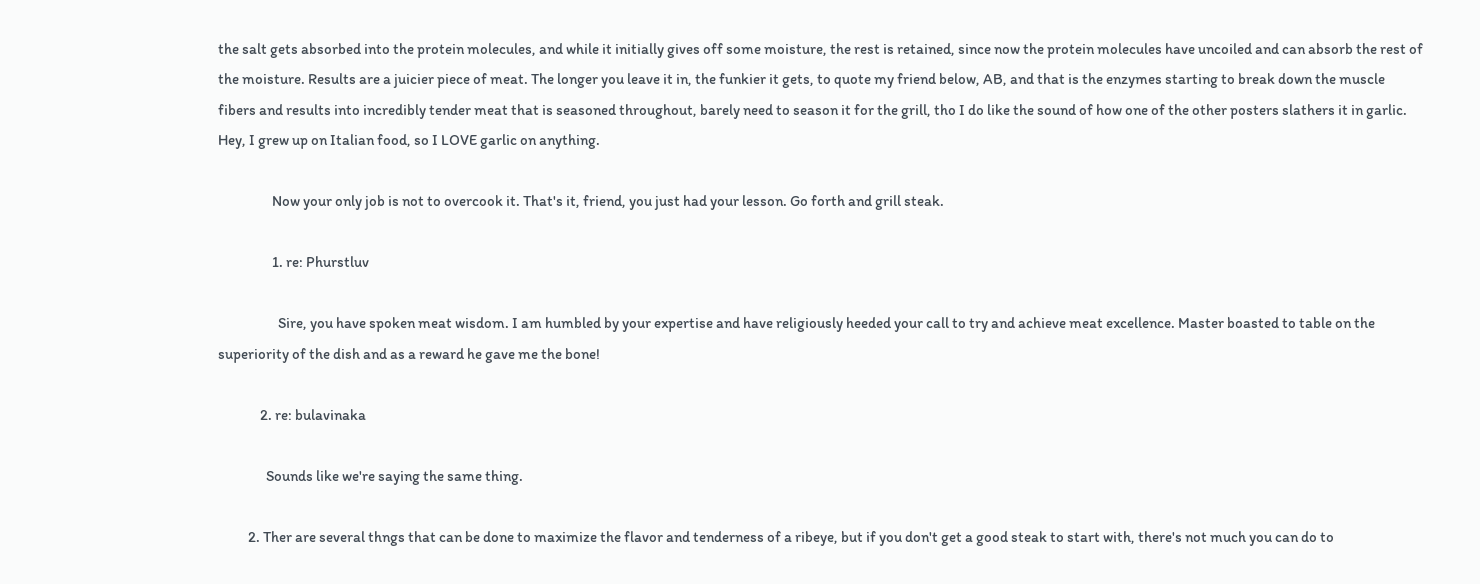the salt gets absorbed into the protein molecules, and while it initially gives off some moisture, the rest is retained, since now the protein molecules have uncoiled and can absorb the rest of the moisture. Results are a juicier piece of meat. The longer you leave it in, the funkier it gets, to quote my friend below, AB, and that is the enzymes starting to break down the muscle fibers and results into incredibly tender meat that is seasoned throughout, barely need to season it for the grill, tho I do like the sound of how one of the other posters slathers it in garlic. Hey, I grew up on Italian food, so I LOVE garlic on anything.

                  Now your only job is not to overcook it. That's it, friend, you just had your lesson. Go forth and grill steak.

                  1. re: Phurstluv

                    Sire, you have spoken meat wisdom. I am humbled by your expertise and have religiously heeded your call to try and achieve meat excellence. Master boasted to table on the superiority of the dish and as a reward he gave me the bone!

              2. re: bulavinaka

                Sounds like we're saying the same thing.

          2. Ther are several thngs that can be done to maximize the flavor and tenderness of a ribeye, but if you don't get a good steak to start with, there's not much you can do to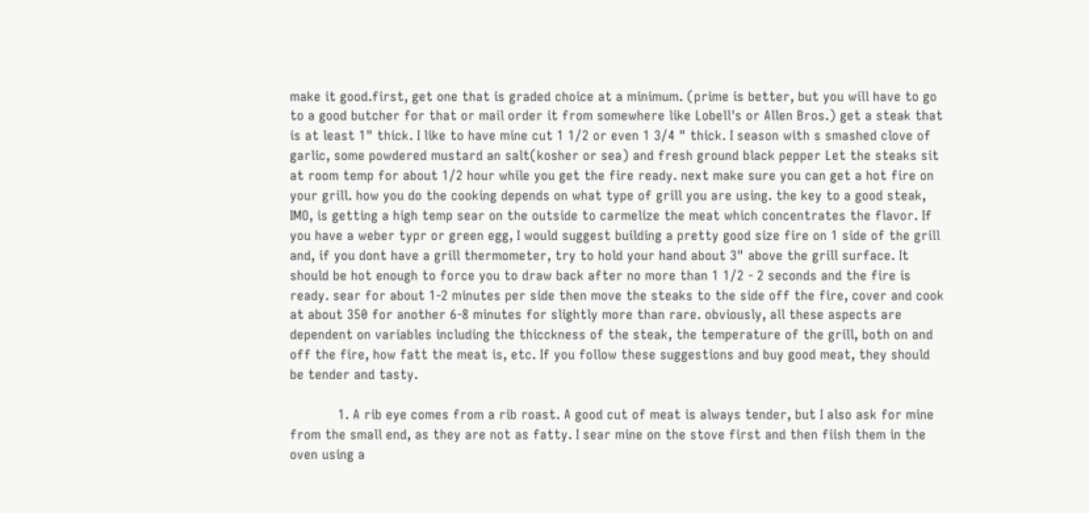make it good.first, get one that is graded choice at a minimum. (prime is better, but you will have to go to a good butcher for that or mail order it from somewhere like Lobell's or Allen Bros.) get a steak that is at least 1" thick. I like to have mine cut 1 1/2 or even 1 3/4 " thick. I season with s smashed clove of garlic, some powdered mustard an salt(kosher or sea) and fresh ground black pepper Let the steaks sit at room temp for about 1/2 hour while you get the fire ready. next make sure you can get a hot fire on your grill. how you do the cooking depends on what type of grill you are using. the key to a good steak, IMO, is getting a high temp sear on the outside to carmelize the meat which concentrates the flavor. If you have a weber typr or green egg, I would suggest building a pretty good size fire on 1 side of the grill and, if you dont have a grill thermometer, try to hold your hand about 3" above the grill surface. It should be hot enough to force you to draw back after no more than 1 1/2 - 2 seconds and the fire is ready. sear for about 1-2 minutes per side then move the steaks to the side off the fire, cover and cook at about 350 for another 6-8 minutes for slightly more than rare. obviously, all these aspects are dependent on variables including the thicckness of the steak, the temperature of the grill, both on and off the fire, how fatt the meat is, etc. If you follow these suggestions and buy good meat, they should be tender and tasty.

            1. A rib eye comes from a rib roast. A good cut of meat is always tender, but I also ask for mine from the small end, as they are not as fatty. I sear mine on the stove first and then fiish them in the oven using a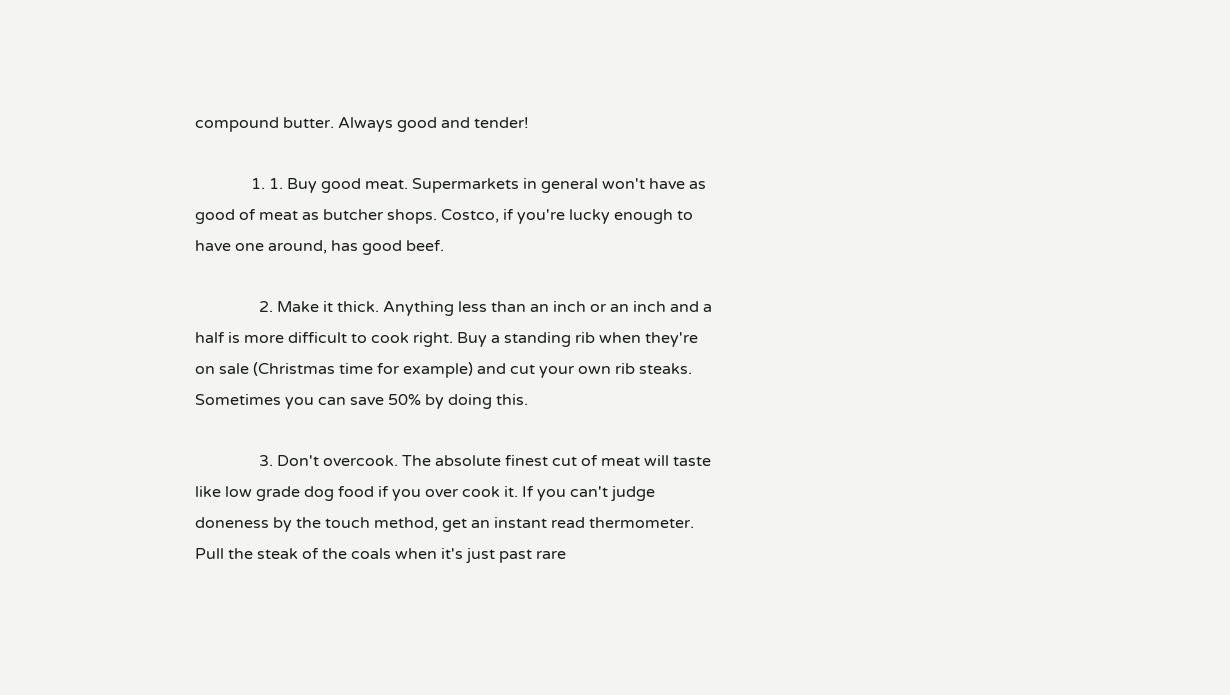compound butter. Always good and tender!

              1. 1. Buy good meat. Supermarkets in general won't have as good of meat as butcher shops. Costco, if you're lucky enough to have one around, has good beef.

                2. Make it thick. Anything less than an inch or an inch and a half is more difficult to cook right. Buy a standing rib when they're on sale (Christmas time for example) and cut your own rib steaks. Sometimes you can save 50% by doing this.

                3. Don't overcook. The absolute finest cut of meat will taste like low grade dog food if you over cook it. If you can't judge doneness by the touch method, get an instant read thermometer. Pull the steak of the coals when it's just past rare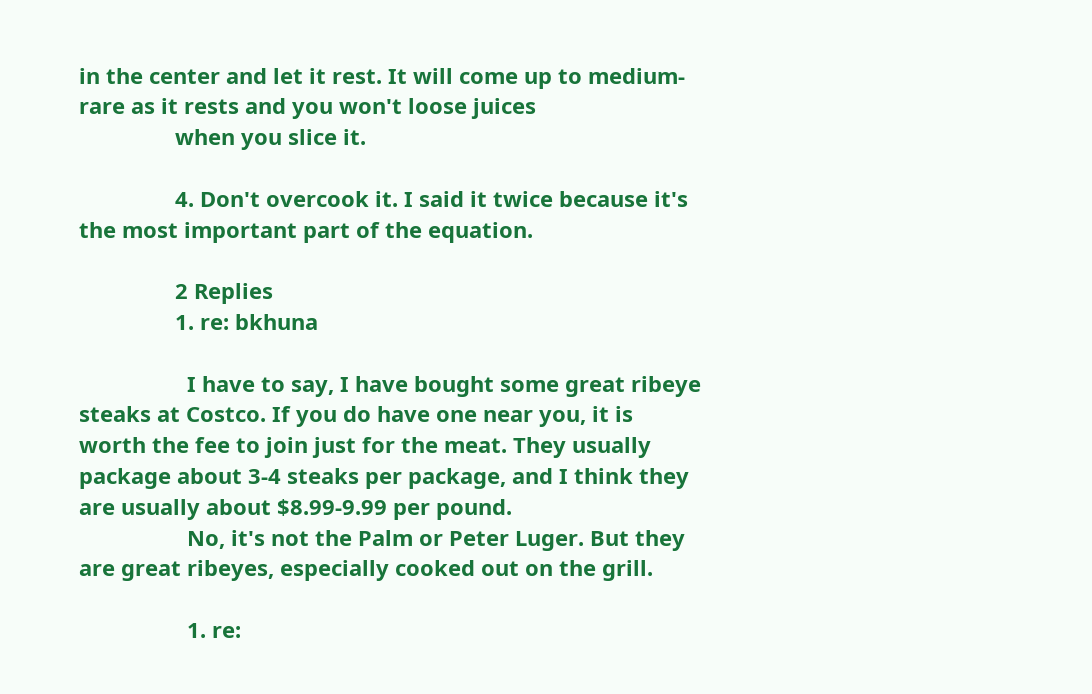in the center and let it rest. It will come up to medium-rare as it rests and you won't loose juices
                when you slice it.

                4. Don't overcook it. I said it twice because it's the most important part of the equation.

                2 Replies
                1. re: bkhuna

                  I have to say, I have bought some great ribeye steaks at Costco. If you do have one near you, it is worth the fee to join just for the meat. They usually package about 3-4 steaks per package, and I think they are usually about $8.99-9.99 per pound.
                  No, it's not the Palm or Peter Luger. But they are great ribeyes, especially cooked out on the grill.

                  1. re: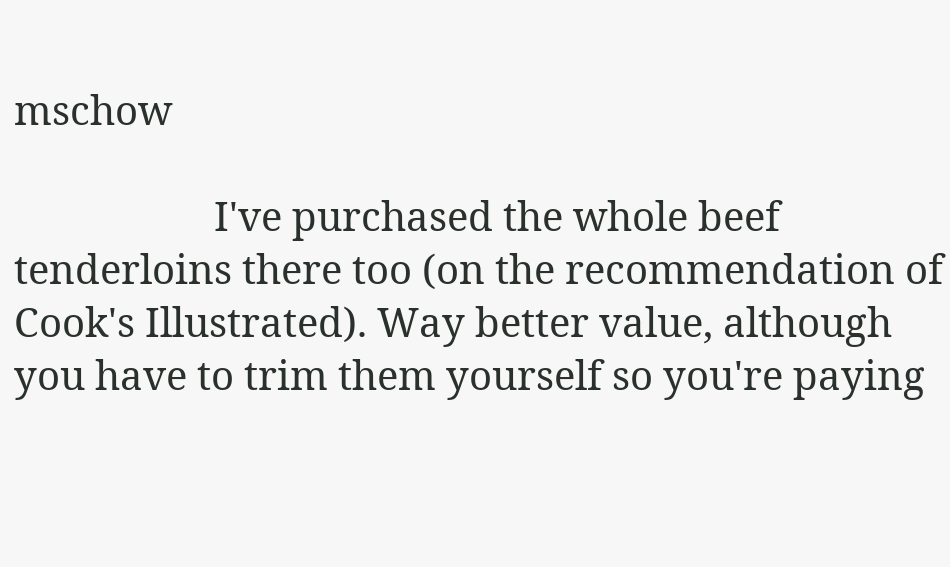mschow

                    I've purchased the whole beef tenderloins there too (on the recommendation of Cook's Illustrated). Way better value, although you have to trim them yourself so you're paying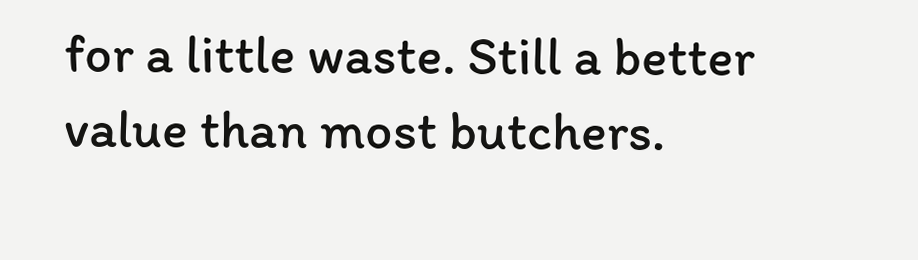for a little waste. Still a better value than most butchers.